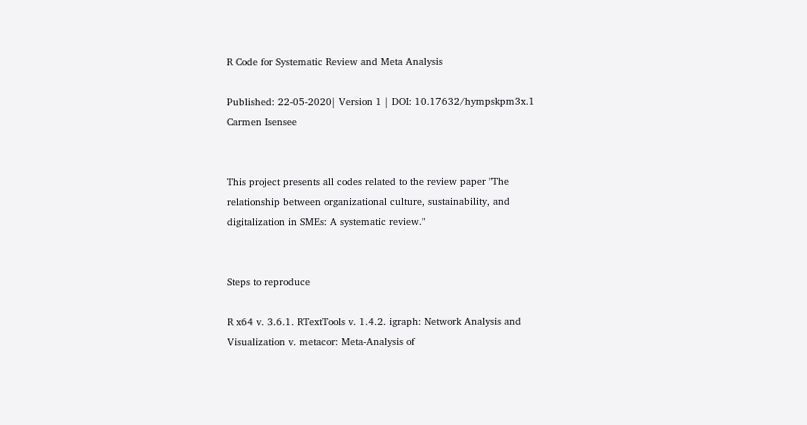R Code for Systematic Review and Meta Analysis

Published: 22-05-2020| Version 1 | DOI: 10.17632/hympskpm3x.1
Carmen Isensee


This project presents all codes related to the review paper "The relationship between organizational culture, sustainability, and digitalization in SMEs: A systematic review."


Steps to reproduce

R x64 v. 3.6.1. RTextTools v. 1.4.2. igraph: Network Analysis and Visualization v. metacor: Meta-Analysis of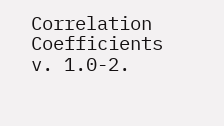Correlation Coefficients v. 1.0-2.